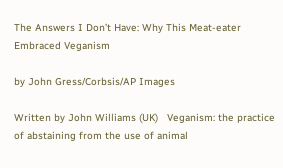The Answers I Don’t Have: Why This Meat-eater Embraced Veganism

by John Gress/Corbsis/AP Images

Written by John Williams (UK)   Veganism: the practice of abstaining from the use of animal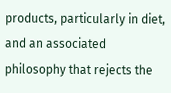products, particularly in diet, and an associated philosophy that rejects the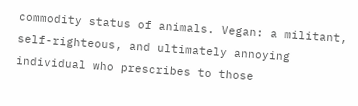commodity status of animals. Vegan: a militant, self-righteous, and ultimately annoying individual who prescribes to those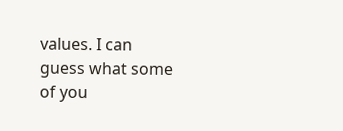values. I can guess what some of you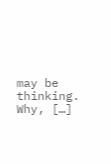may be thinking. Why, […]